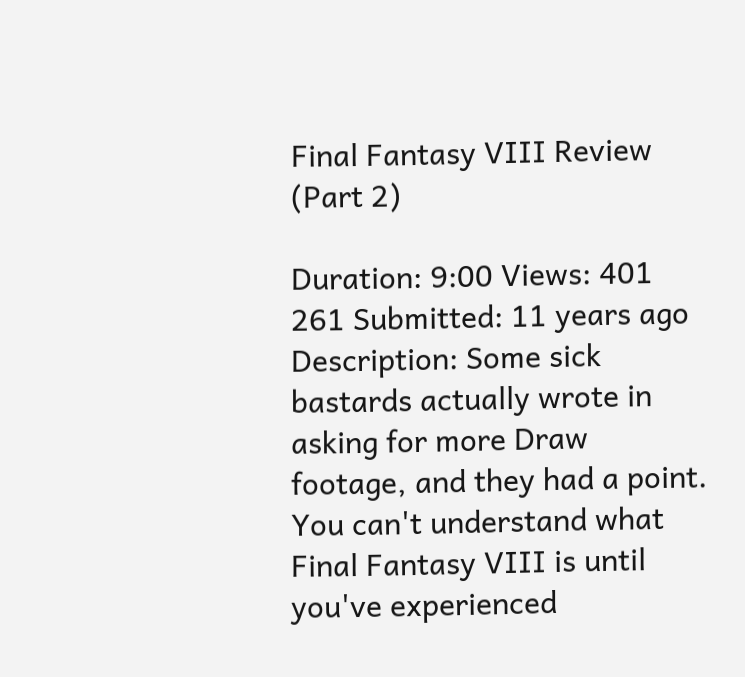Final Fantasy VIII Review (Part 2)

Duration: 9:00 Views: 401 261 Submitted: 11 years ago
Description: Some sick bastards actually wrote in asking for more Draw footage, and they had a point. You can't understand what Final Fantasy VIII is until you've experienced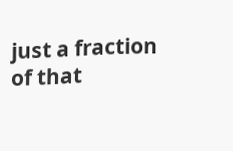just a fraction of that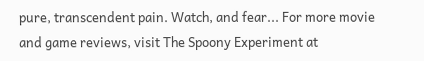pure, transcendent pain. Watch, and fear... For more movie and game reviews, visit The Spoony Experiment at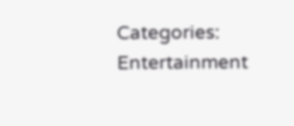Categories: Entertainment